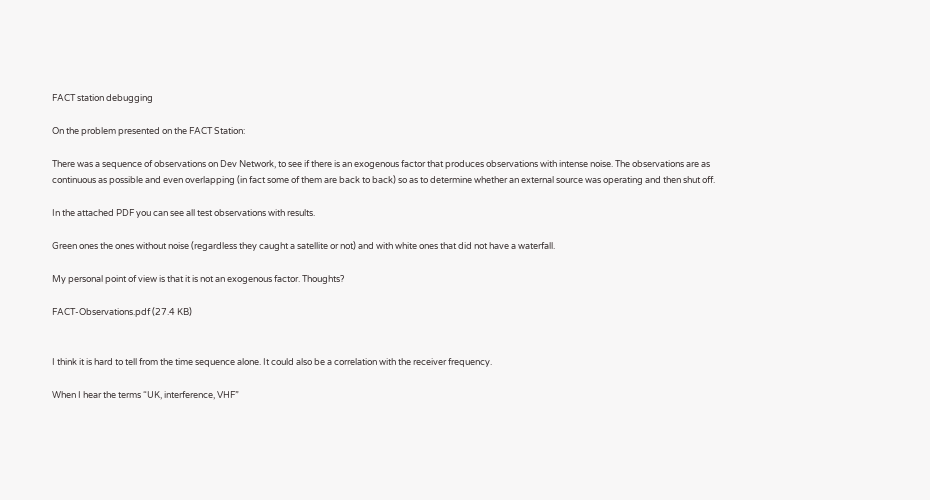FACT station debugging

On the problem presented on the FACT Station:

There was a sequence of observations on Dev Network, to see if there is an exogenous factor that produces observations with intense noise. The observations are as continuous as possible and even overlapping (in fact some of them are back to back) so as to determine whether an external source was operating and then shut off.

In the attached PDF you can see all test observations with results.

Green ones the ones without noise (regardless they caught a satellite or not) and with white ones that did not have a waterfall.

My personal point of view is that it is not an exogenous factor. Thoughts?

FACT-Observations.pdf (27.4 KB)


I think it is hard to tell from the time sequence alone. It could also be a correlation with the receiver frequency.

When I hear the terms “UK, interference, VHF”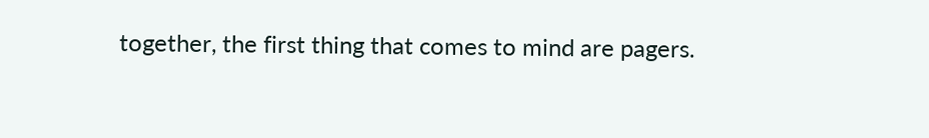together, the first thing that comes to mind are pagers.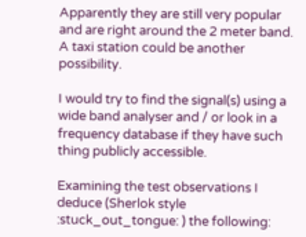Apparently they are still very popular and are right around the 2 meter band. A taxi station could be another possibility.

I would try to find the signal(s) using a wide band analyser and / or look in a frequency database if they have such thing publicly accessible.

Examining the test observations I deduce (Sherlok style :stuck_out_tongue: ) the following: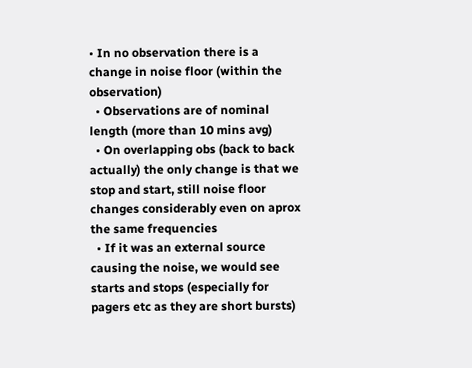• In no observation there is a change in noise floor (within the observation)
  • Observations are of nominal length (more than 10 mins avg)
  • On overlapping obs (back to back actually) the only change is that we stop and start, still noise floor changes considerably even on aprox the same frequencies
  • If it was an external source causing the noise, we would see starts and stops (especially for pagers etc as they are short bursts)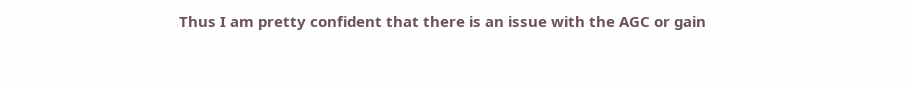Thus I am pretty confident that there is an issue with the AGC or gain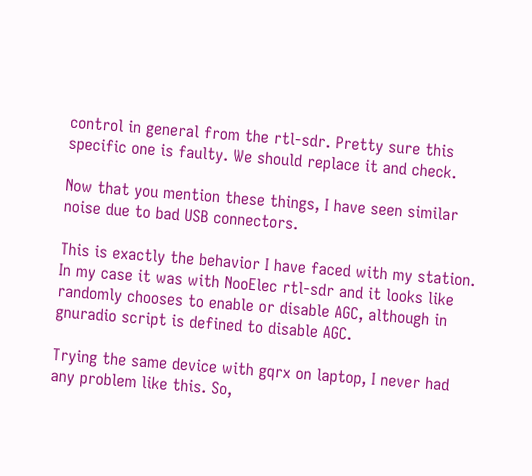control in general from the rtl-sdr. Pretty sure this specific one is faulty. We should replace it and check.

Now that you mention these things, I have seen similar noise due to bad USB connectors.

This is exactly the behavior I have faced with my station. In my case it was with NooElec rtl-sdr and it looks like randomly chooses to enable or disable AGC, although in gnuradio script is defined to disable AGC.

Trying the same device with gqrx on laptop, I never had any problem like this. So,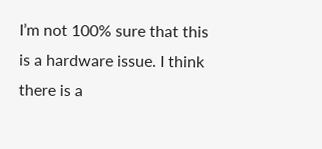I’m not 100% sure that this is a hardware issue. I think there is a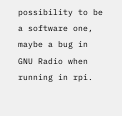possibility to be a software one, maybe a bug in GNU Radio when running in rpi.